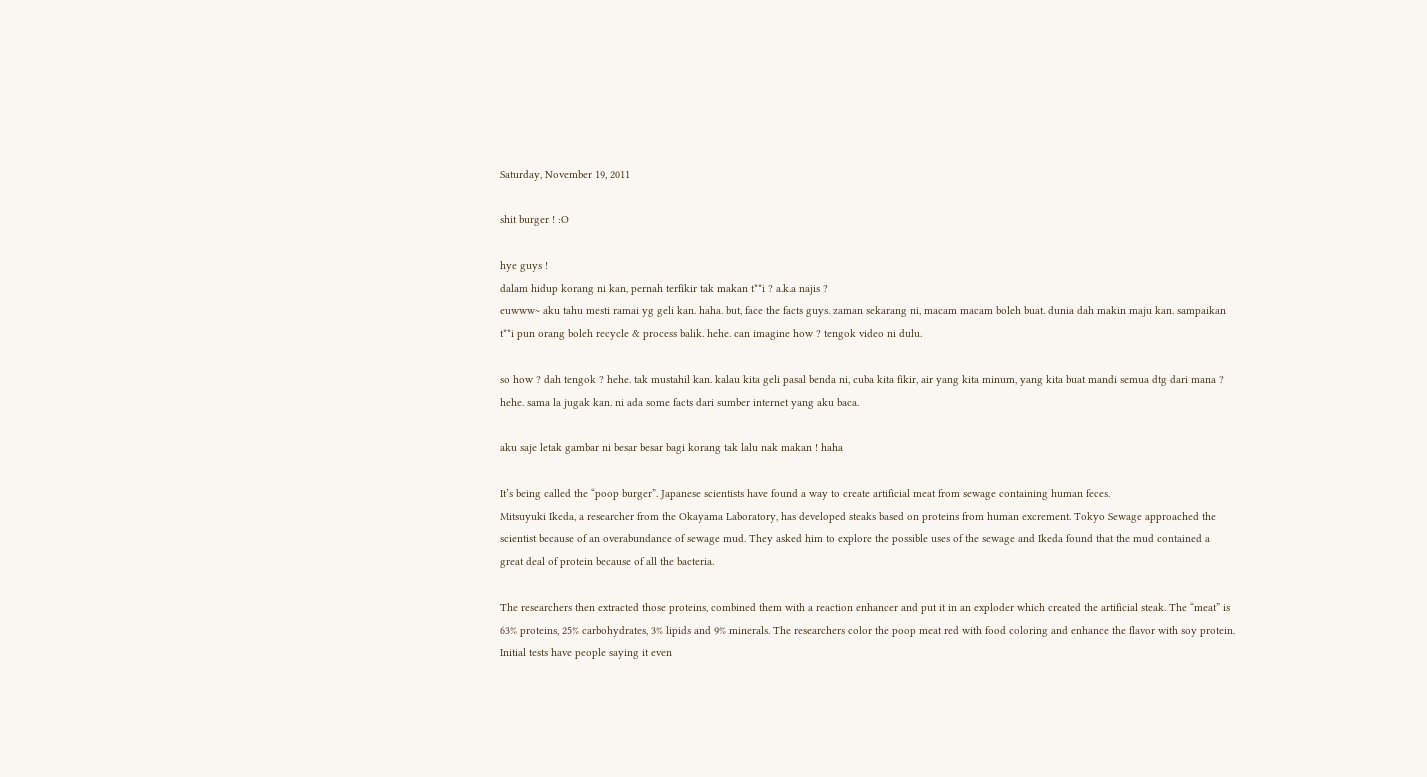Saturday, November 19, 2011

shit burger ! :O

hye guys !
dalam hidup korang ni kan, pernah terfikir tak makan t**i ? a.k.a najis ?
euwww~ aku tahu mesti ramai yg geli kan. haha. but, face the facts guys. zaman sekarang ni, macam macam boleh buat. dunia dah makin maju kan. sampaikan t**i pun orang boleh recycle & process balik. hehe. can imagine how ? tengok video ni dulu.

so how ? dah tengok ? hehe. tak mustahil kan. kalau kita geli pasal benda ni, cuba kita fikir, air yang kita minum, yang kita buat mandi semua dtg dari mana ? hehe. sama la jugak kan. ni ada some facts dari sumber internet yang aku baca.

aku saje letak gambar ni besar besar bagi korang tak lalu nak makan ! haha

It’s being called the “poop burger”. Japanese scientists have found a way to create artificial meat from sewage containing human feces.
Mitsuyuki Ikeda, a researcher from the Okayama Laboratory, has developed steaks based on proteins from human excrement. Tokyo Sewage approached the scientist because of an overabundance of sewage mud. They asked him to explore the possible uses of the sewage and Ikeda found that the mud contained a great deal of protein because of all the bacteria.

The researchers then extracted those proteins, combined them with a reaction enhancer and put it in an exploder which created the artificial steak. The “meat” is 63% proteins, 25% carbohydrates, 3% lipids and 9% minerals. The researchers color the poop meat red with food coloring and enhance the flavor with soy protein. Initial tests have people saying it even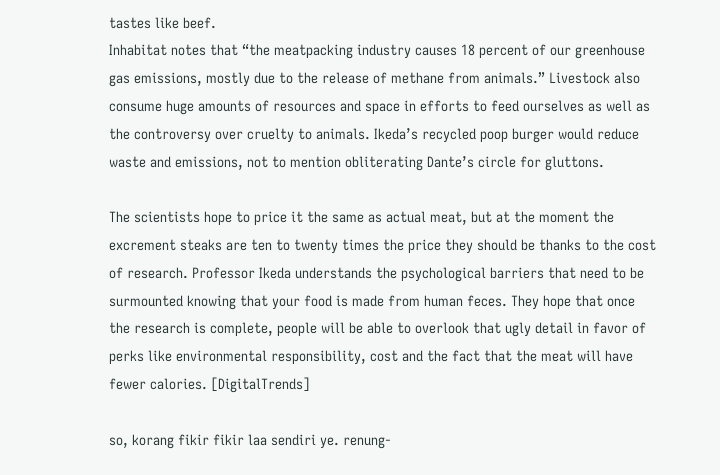tastes like beef.
Inhabitat notes that “the meatpacking industry causes 18 percent of our greenhouse gas emissions, mostly due to the release of methane from animals.” Livestock also consume huge amounts of resources and space in efforts to feed ourselves as well as the controversy over cruelty to animals. Ikeda’s recycled poop burger would reduce waste and emissions, not to mention obliterating Dante’s circle for gluttons.

The scientists hope to price it the same as actual meat, but at the moment the excrement steaks are ten to twenty times the price they should be thanks to the cost of research. Professor Ikeda understands the psychological barriers that need to be surmounted knowing that your food is made from human feces. They hope that once the research is complete, people will be able to overlook that ugly detail in favor of perks like environmental responsibility, cost and the fact that the meat will have fewer calories. [DigitalTrends]

so, korang fikir fikir laa sendiri ye. renung-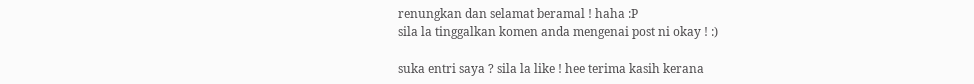renungkan dan selamat beramal ! haha :P
sila la tinggalkan komen anda mengenai post ni okay ! :)

suka entri saya ? sila la like ! hee terima kasih kerana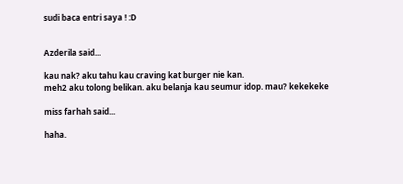sudi baca entri saya ! :D


Azderila said...

kau nak? aku tahu kau craving kat burger nie kan.
meh2 aku tolong belikan. aku belanja kau seumur idop. mau? kekekeke

miss farhah said...

haha.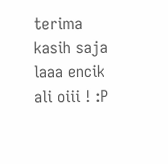terima kasih saja laaa encik ali oiii ! :P